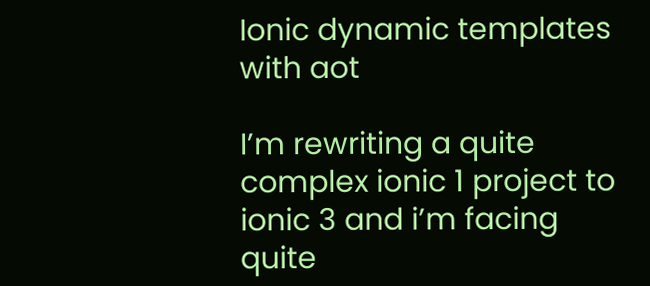Ionic dynamic templates with aot

I’m rewriting a quite complex ionic 1 project to ionic 3 and i’m facing quite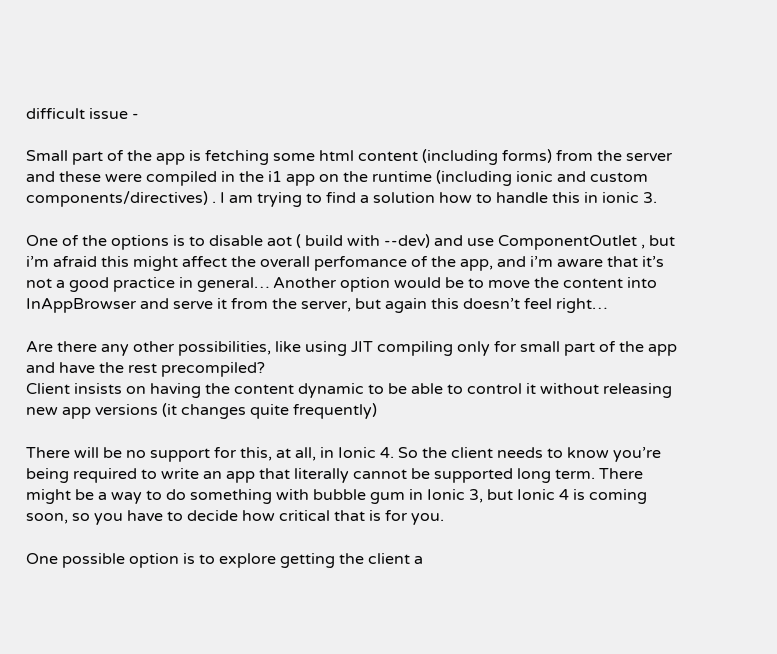difficult issue -

Small part of the app is fetching some html content (including forms) from the server and these were compiled in the i1 app on the runtime (including ionic and custom components/directives) . I am trying to find a solution how to handle this in ionic 3.

One of the options is to disable aot ( build with --dev) and use ComponentOutlet , but i’m afraid this might affect the overall perfomance of the app, and i’m aware that it’s not a good practice in general… Another option would be to move the content into InAppBrowser and serve it from the server, but again this doesn’t feel right…

Are there any other possibilities, like using JIT compiling only for small part of the app and have the rest precompiled?
Client insists on having the content dynamic to be able to control it without releasing new app versions (it changes quite frequently)

There will be no support for this, at all, in Ionic 4. So the client needs to know you’re being required to write an app that literally cannot be supported long term. There might be a way to do something with bubble gum in Ionic 3, but Ionic 4 is coming soon, so you have to decide how critical that is for you.

One possible option is to explore getting the client a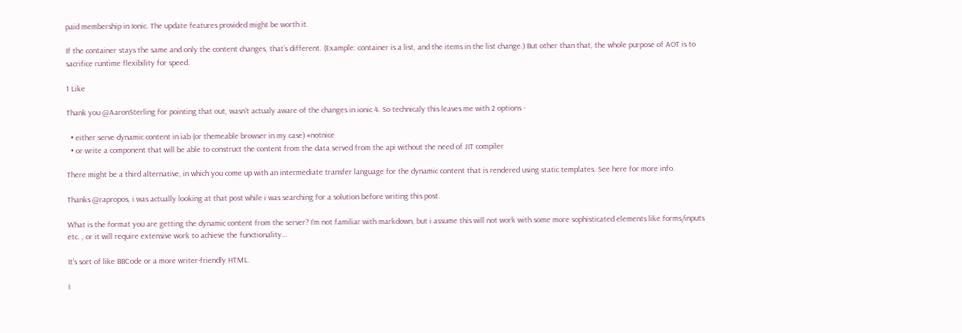paid membership in Ionic. The update features provided might be worth it.

If the container stays the same and only the content changes, that’s different. (Example: container is a list, and the items in the list change.) But other than that, the whole purpose of AOT is to sacrifice runtime flexibility for speed.

1 Like

Thank you @AaronSterling for pointing that out, wasn’t actualy aware of the changes in ionic 4. So technicaly this leaves me with 2 options -

  • either serve dynamic content in iab (or themeable browser in my case) #notnice
  • or write a component that will be able to construct the content from the data served from the api without the need of JIT compiler

There might be a third alternative, in which you come up with an intermediate transfer language for the dynamic content that is rendered using static templates. See here for more info.

Thanks @rapropos, i was actually looking at that post while i was searching for a solution before writing this post.

What is the format you are getting the dynamic content from the server? I’m not familiar with markdown, but i assume this will not work with some more sophisticated elements like forms/inputs etc. , or it will require extensive work to achieve the functionality…

It’s sort of like BBCode or a more writer-friendly HTML.

I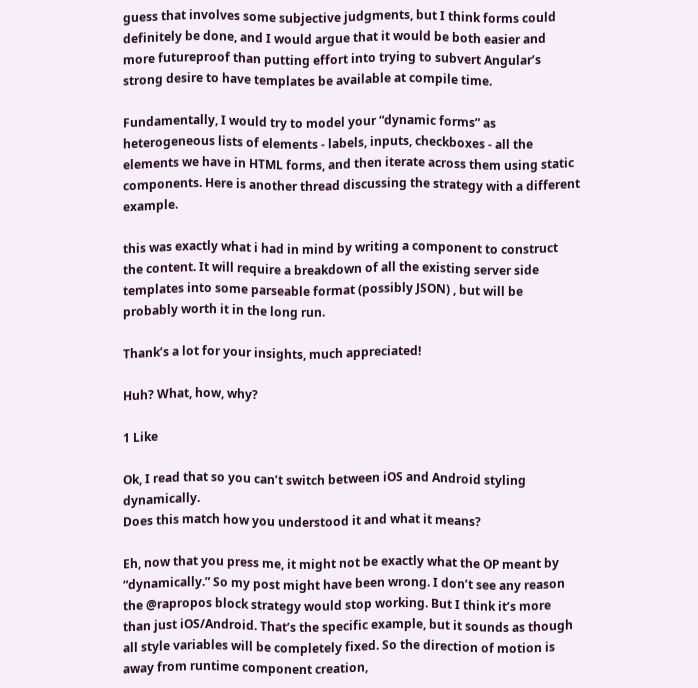guess that involves some subjective judgments, but I think forms could definitely be done, and I would argue that it would be both easier and more futureproof than putting effort into trying to subvert Angular’s strong desire to have templates be available at compile time.

Fundamentally, I would try to model your “dynamic forms” as heterogeneous lists of elements - labels, inputs, checkboxes - all the elements we have in HTML forms, and then iterate across them using static components. Here is another thread discussing the strategy with a different example.

this was exactly what i had in mind by writing a component to construct the content. It will require a breakdown of all the existing server side templates into some parseable format (possibly JSON) , but will be probably worth it in the long run.

Thank’s a lot for your insights, much appreciated!

Huh? What, how, why?

1 Like

Ok, I read that so you can’t switch between iOS and Android styling dynamically.
Does this match how you understood it and what it means?

Eh, now that you press me, it might not be exactly what the OP meant by “dynamically.” So my post might have been wrong. I don’t see any reason the @rapropos block strategy would stop working. But I think it’s more than just iOS/Android. That’s the specific example, but it sounds as though all style variables will be completely fixed. So the direction of motion is away from runtime component creation,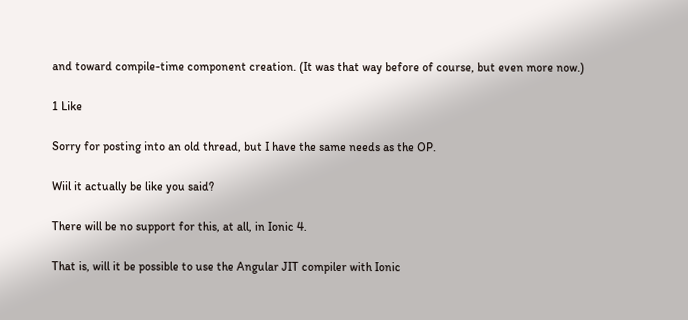and toward compile-time component creation. (It was that way before of course, but even more now.)

1 Like

Sorry for posting into an old thread, but I have the same needs as the OP.

Wiil it actually be like you said?

There will be no support for this, at all, in Ionic 4.

That is, will it be possible to use the Angular JIT compiler with Ionic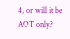4, or will it be AOT only?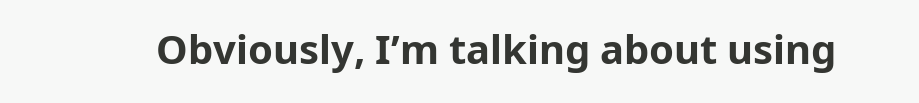Obviously, I’m talking about using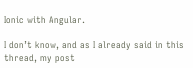Ionic with Angular.

I don’t know, and as I already said in this thread, my post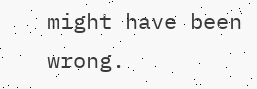might have been wrong.